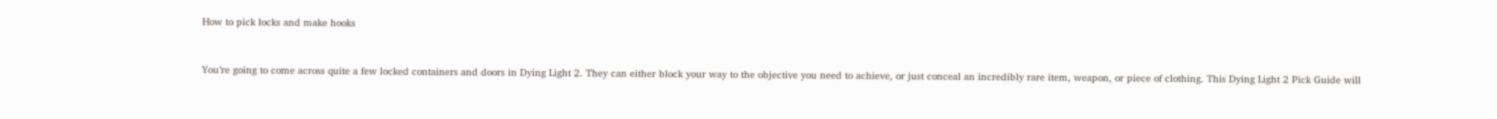How to pick locks and make hooks


You’re going to come across quite a few locked containers and doors in Dying Light 2. They can either block your way to the objective you need to achieve, or just conceal an incredibly rare item, weapon, or piece of clothing. This Dying Light 2 Pick Guide will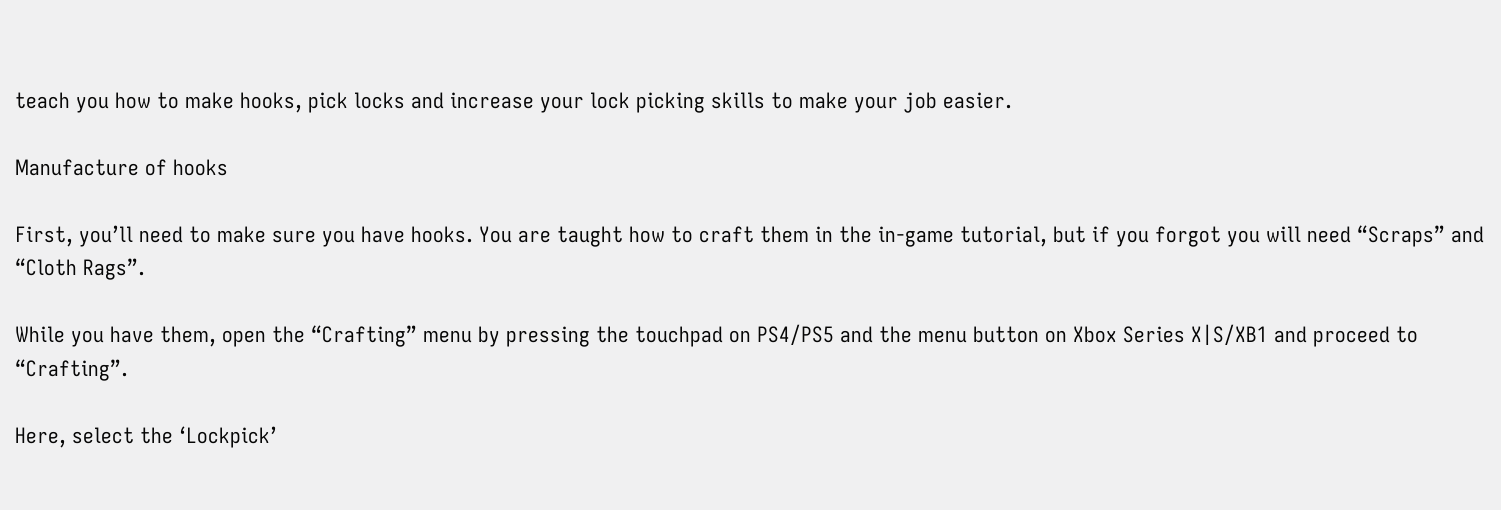teach you how to make hooks, pick locks and increase your lock picking skills to make your job easier.

Manufacture of hooks

First, you’ll need to make sure you have hooks. You are taught how to craft them in the in-game tutorial, but if you forgot you will need “Scraps” and “Cloth Rags”.

While you have them, open the “Crafting” menu by pressing the touchpad on PS4/PS5 and the menu button on Xbox Series X|S/XB1 and proceed to “Crafting”.

Here, select the ‘Lockpick’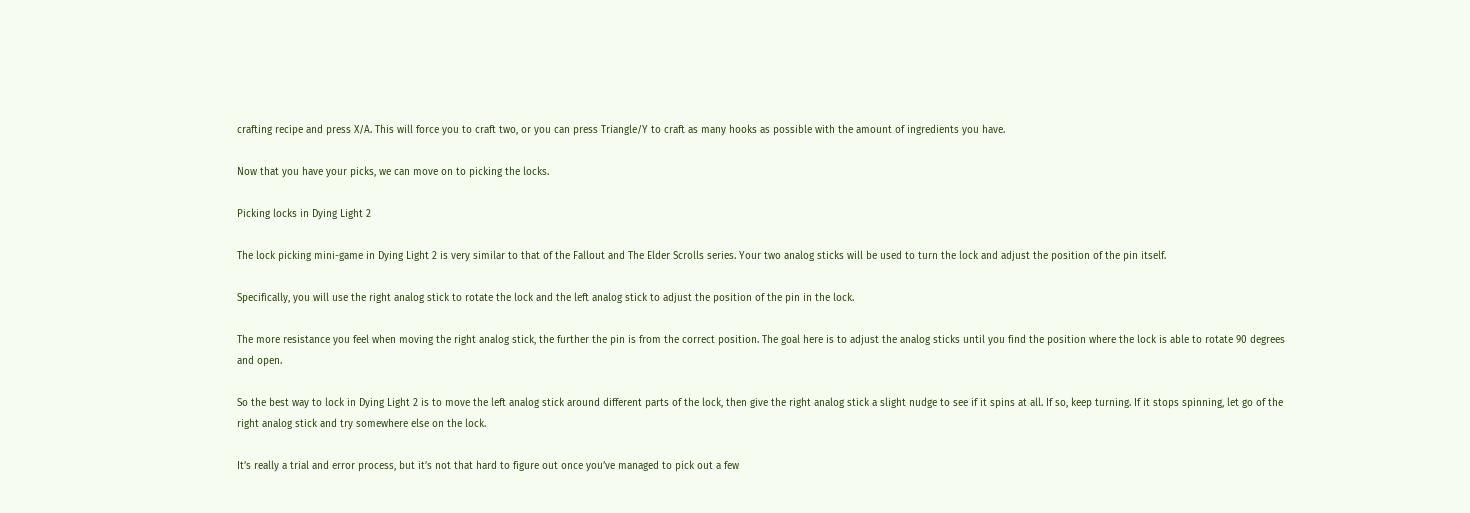crafting recipe and press X/A. This will force you to craft two, or you can press Triangle/Y to craft as many hooks as possible with the amount of ingredients you have.

Now that you have your picks, we can move on to picking the locks.

Picking locks in Dying Light 2

The lock picking mini-game in Dying Light 2 is very similar to that of the Fallout and The Elder Scrolls series. Your two analog sticks will be used to turn the lock and adjust the position of the pin itself.

Specifically, you will use the right analog stick to rotate the lock and the left analog stick to adjust the position of the pin in the lock.

The more resistance you feel when moving the right analog stick, the further the pin is from the correct position. The goal here is to adjust the analog sticks until you find the position where the lock is able to rotate 90 degrees and open.

So the best way to lock in Dying Light 2 is to move the left analog stick around different parts of the lock, then give the right analog stick a slight nudge to see if it spins at all. If so, keep turning. If it stops spinning, let go of the right analog stick and try somewhere else on the lock.

It’s really a trial and error process, but it’s not that hard to figure out once you’ve managed to pick out a few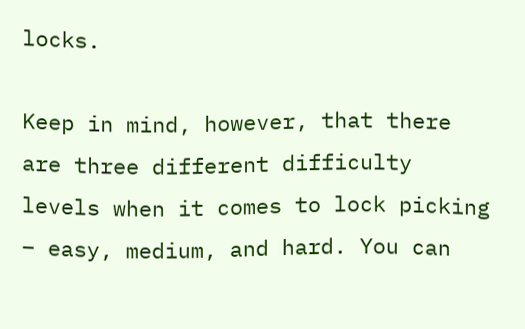locks.

Keep in mind, however, that there are three different difficulty levels when it comes to lock picking – easy, medium, and hard. You can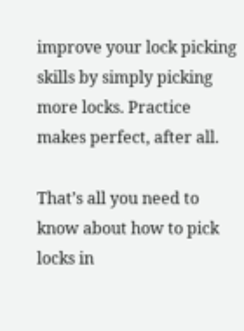improve your lock picking skills by simply picking more locks. Practice makes perfect, after all.

That’s all you need to know about how to pick locks in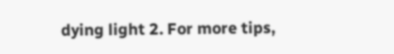dying light 2. For more tips,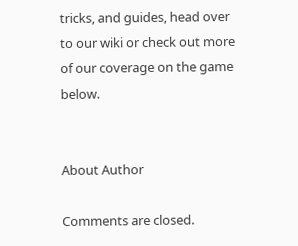tricks, and guides, head over to our wiki or check out more of our coverage on the game below.


About Author

Comments are closed.